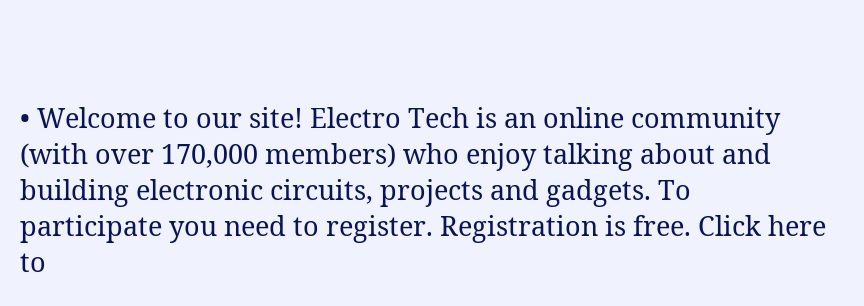• Welcome to our site! Electro Tech is an online community (with over 170,000 members) who enjoy talking about and building electronic circuits, projects and gadgets. To participate you need to register. Registration is free. Click here to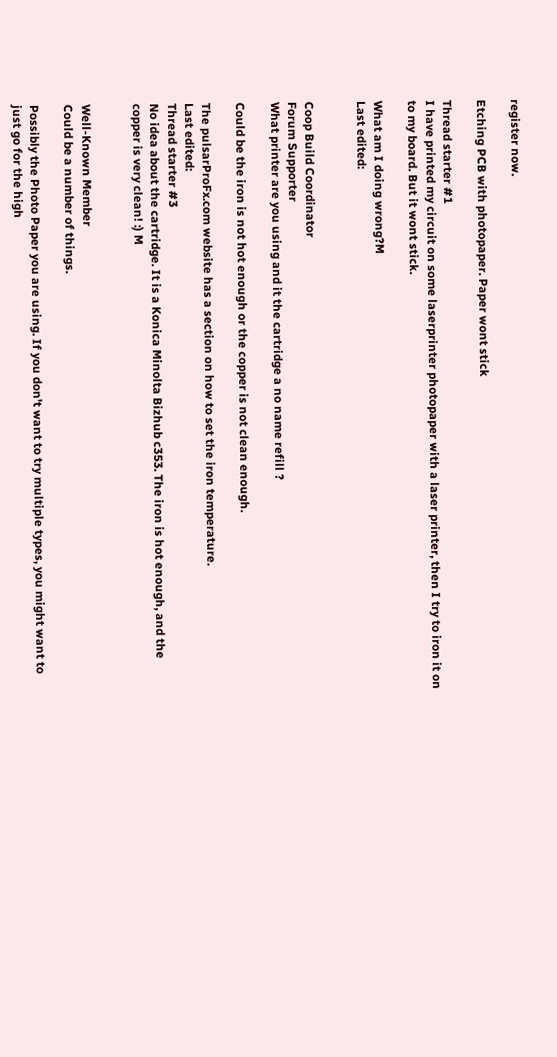register now.

Etching PCB with photopaper. Paper wont stick

Thread starter #1
I have printed my circuit on some laserprinter photopaper with a laser printer, then I try to iron it on to my board. But it wont stick.

What am I doing wrong?M
Last edited:


Coop Build Coordinator
Forum Supporter
What printer are you using and it the cartridge a no name refill ?

Could be the iron is not hot enough or the copper is not clean enough.

The pulsarProFx.com website has a section on how to set the iron temperature.
Last edited:
Thread starter #3
No idea about the cartridge. It is a Konica Minolta Bizhub c353. The iron is hot enough, and the copper is very clean! :) M


Well-Known Member
Could be a number of things.

Possibly the Photo Paper you are using. If you don't want to try multiple types, you might want to just go for the high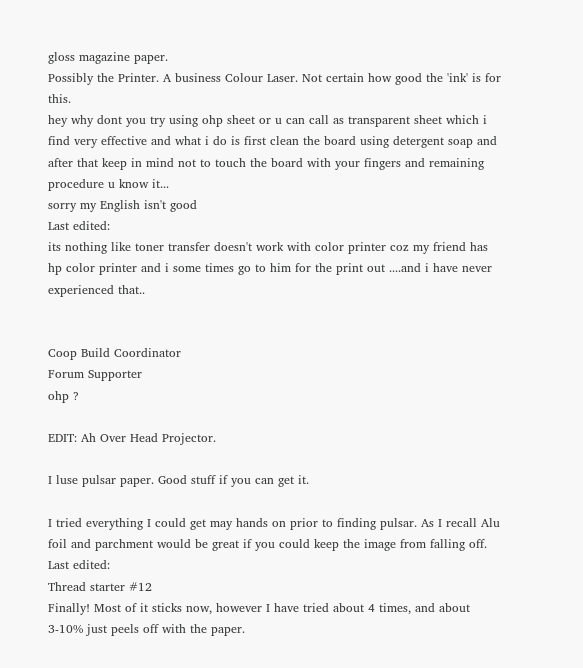gloss magazine paper.
Possibly the Printer. A business Colour Laser. Not certain how good the 'ink' is for this.
hey why dont you try using ohp sheet or u can call as transparent sheet which i find very effective and what i do is first clean the board using detergent soap and after that keep in mind not to touch the board with your fingers and remaining procedure u know it...
sorry my English isn't good
Last edited:
its nothing like toner transfer doesn't work with color printer coz my friend has hp color printer and i some times go to him for the print out ....and i have never experienced that..


Coop Build Coordinator
Forum Supporter
ohp ?

EDIT: Ah Over Head Projector.

I luse pulsar paper. Good stuff if you can get it.

I tried everything I could get may hands on prior to finding pulsar. As I recall Alu foil and parchment would be great if you could keep the image from falling off.
Last edited:
Thread starter #12
Finally! Most of it sticks now, however I have tried about 4 times, and about 3-10% just peels off with the paper.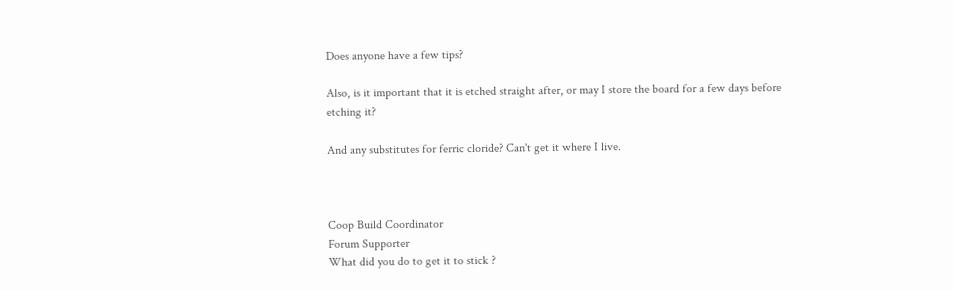Does anyone have a few tips?

Also, is it important that it is etched straight after, or may I store the board for a few days before etching it?

And any substitutes for ferric cloride? Can't get it where I live.



Coop Build Coordinator
Forum Supporter
What did you do to get it to stick ?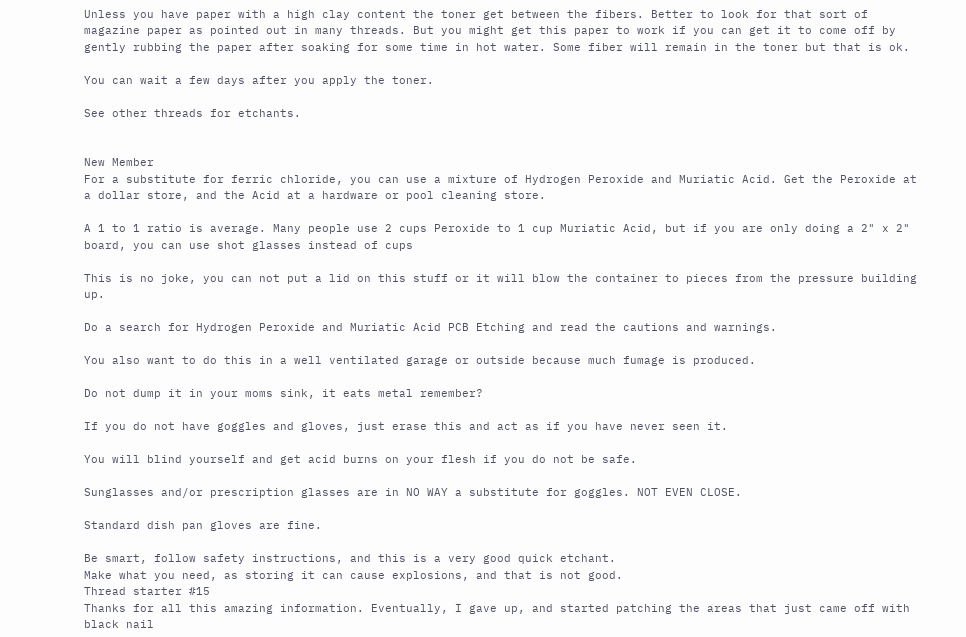Unless you have paper with a high clay content the toner get between the fibers. Better to look for that sort of magazine paper as pointed out in many threads. But you might get this paper to work if you can get it to come off by gently rubbing the paper after soaking for some time in hot water. Some fiber will remain in the toner but that is ok.

You can wait a few days after you apply the toner.

See other threads for etchants.


New Member
For a substitute for ferric chloride, you can use a mixture of Hydrogen Peroxide and Muriatic Acid. Get the Peroxide at a dollar store, and the Acid at a hardware or pool cleaning store.

A 1 to 1 ratio is average. Many people use 2 cups Peroxide to 1 cup Muriatic Acid, but if you are only doing a 2" x 2" board, you can use shot glasses instead of cups

This is no joke, you can not put a lid on this stuff or it will blow the container to pieces from the pressure building up.

Do a search for Hydrogen Peroxide and Muriatic Acid PCB Etching and read the cautions and warnings.

You also want to do this in a well ventilated garage or outside because much fumage is produced.

Do not dump it in your moms sink, it eats metal remember?

If you do not have goggles and gloves, just erase this and act as if you have never seen it.

You will blind yourself and get acid burns on your flesh if you do not be safe.

Sunglasses and/or prescription glasses are in NO WAY a substitute for goggles. NOT EVEN CLOSE.

Standard dish pan gloves are fine.

Be smart, follow safety instructions, and this is a very good quick etchant.
Make what you need, as storing it can cause explosions, and that is not good.
Thread starter #15
Thanks for all this amazing information. Eventually, I gave up, and started patching the areas that just came off with black nail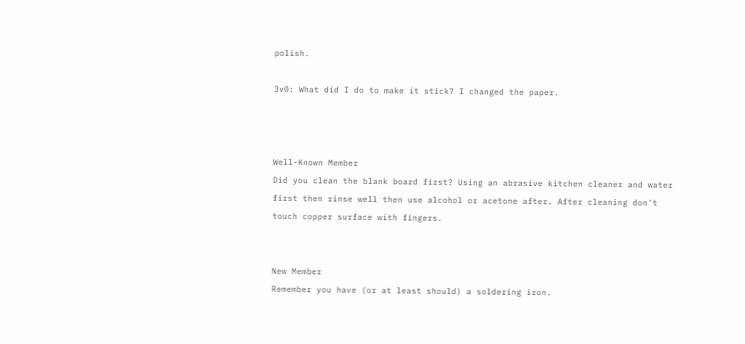polish.

3v0: What did I do to make it stick? I changed the paper.



Well-Known Member
Did you clean the blank board first? Using an abrasive kitchen cleaner and water first then rinse well then use alcohol or acetone after. After cleaning don't touch copper surface with fingers.


New Member
Remember you have (or at least should) a soldering iron.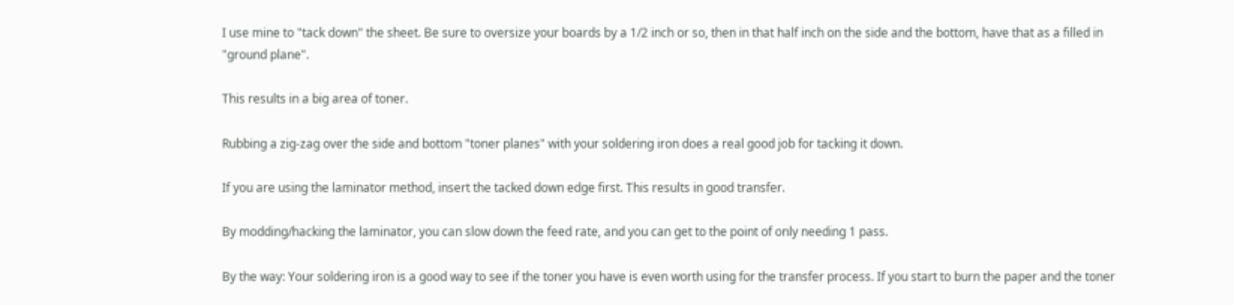I use mine to "tack down" the sheet. Be sure to oversize your boards by a 1/2 inch or so, then in that half inch on the side and the bottom, have that as a filled in "ground plane".

This results in a big area of toner.

Rubbing a zig-zag over the side and bottom "toner planes" with your soldering iron does a real good job for tacking it down.

If you are using the laminator method, insert the tacked down edge first. This results in good transfer.

By modding/hacking the laminator, you can slow down the feed rate, and you can get to the point of only needing 1 pass.

By the way: Your soldering iron is a good way to see if the toner you have is even worth using for the transfer process. If you start to burn the paper and the toner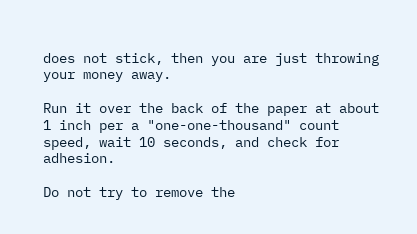does not stick, then you are just throwing your money away.

Run it over the back of the paper at about 1 inch per a "one-one-thousand" count speed, wait 10 seconds, and check for adhesion.

Do not try to remove the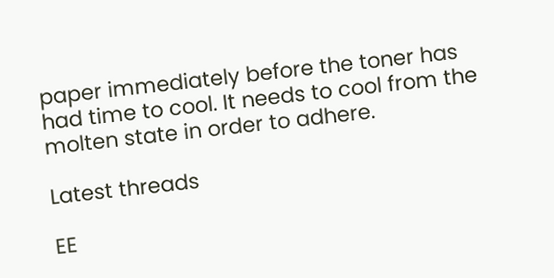paper immediately before the toner has had time to cool. It needs to cool from the molten state in order to adhere.

Latest threads

EE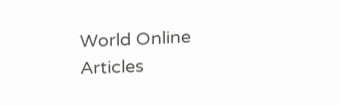World Online Articles